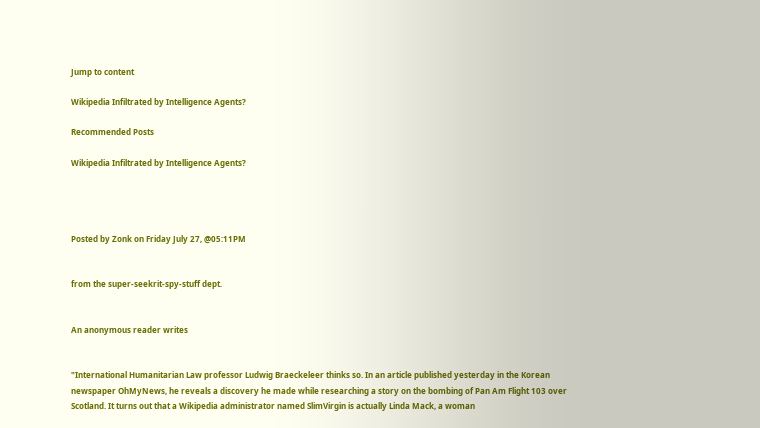Jump to content

Wikipedia Infiltrated by Intelligence Agents?

Recommended Posts

Wikipedia Infiltrated by Intelligence Agents?




Posted by Zonk on Friday July 27, @05:11PM


from the super-seekrit-spy-stuff dept.


An anonymous reader writes


"International Humanitarian Law professor Ludwig Braeckeleer thinks so. In an article published yesterday in the Korean newspaper OhMyNews, he reveals a discovery he made while researching a story on the bombing of Pan Am Flight 103 over Scotland. It turns out that a Wikipedia administrator named SlimVirgin is actually Linda Mack, a woman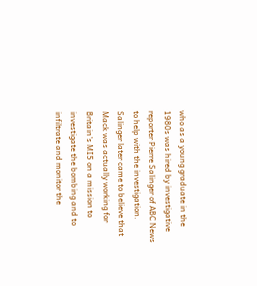who as a young graduate in the 1980s was hired by investigative reporter Pierre Salinger of ABC News to help with the investigation. Salinger later came to believe that Mack was actually working for Britain's MI5 on a mission to investigate the bombing and to infiltrate and monitor the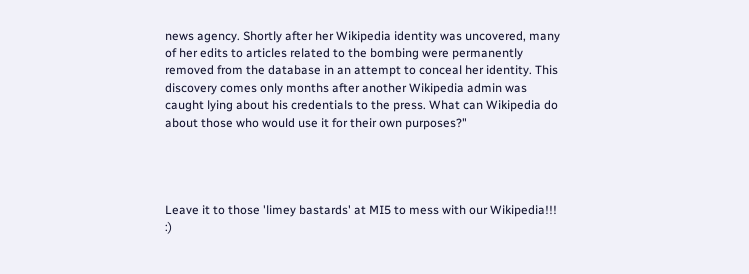news agency. Shortly after her Wikipedia identity was uncovered, many of her edits to articles related to the bombing were permanently removed from the database in an attempt to conceal her identity. This discovery comes only months after another Wikipedia admin was caught lying about his credentials to the press. What can Wikipedia do about those who would use it for their own purposes?"




Leave it to those 'limey bastards' at MI5 to mess with our Wikipedia!!! :)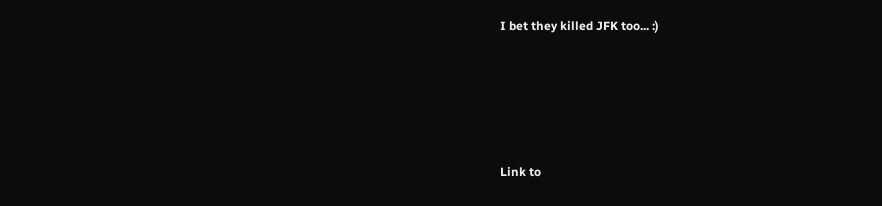I bet they killed JFK too... :)





Link to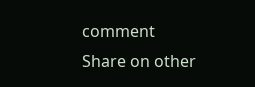comment
Share on other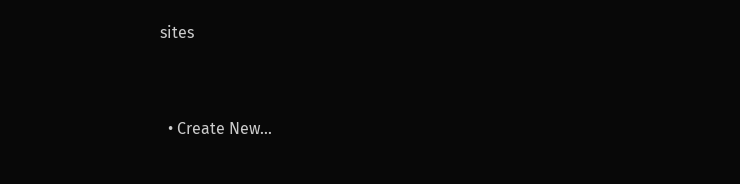sites


  • Create New...